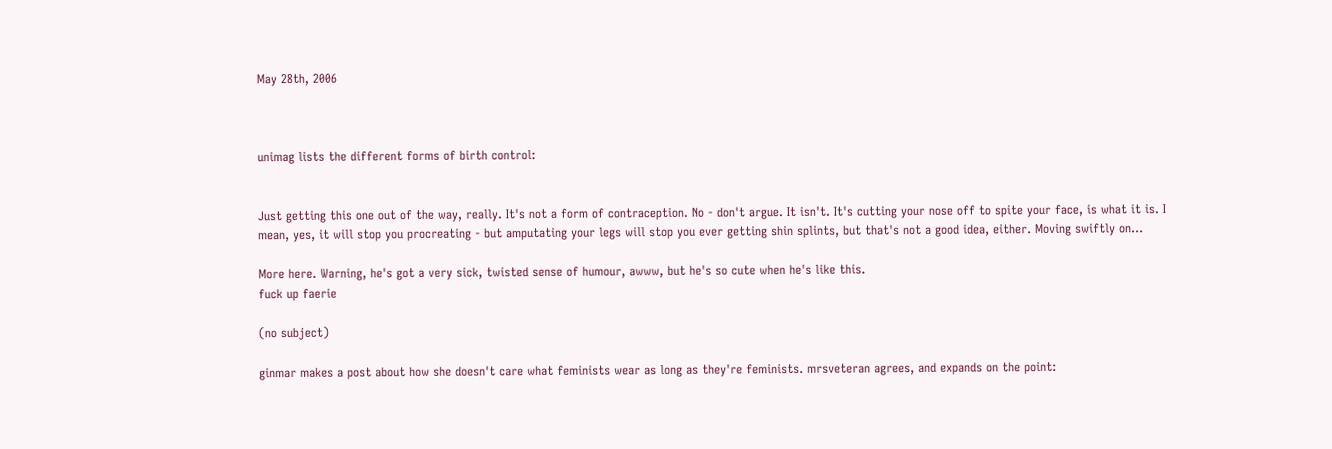May 28th, 2006



unimag lists the different forms of birth control:


Just getting this one out of the way, really. It's not a form of contraception. No - don't argue. It isn't. It's cutting your nose off to spite your face, is what it is. I mean, yes, it will stop you procreating - but amputating your legs will stop you ever getting shin splints, but that's not a good idea, either. Moving swiftly on...

More here. Warning, he's got a very sick, twisted sense of humour, awww, but he's so cute when he's like this.
fuck up faerie

(no subject)

ginmar makes a post about how she doesn't care what feminists wear as long as they're feminists. mrsveteran agrees, and expands on the point: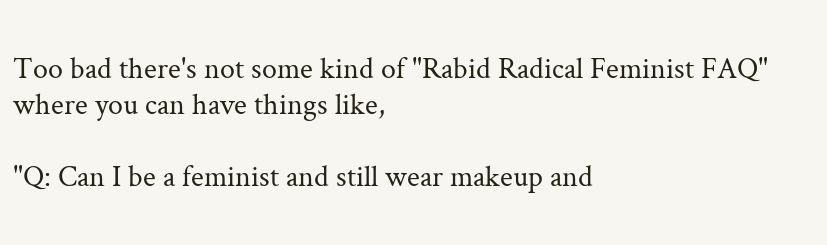Too bad there's not some kind of "Rabid Radical Feminist FAQ" where you can have things like,

"Q: Can I be a feminist and still wear makeup and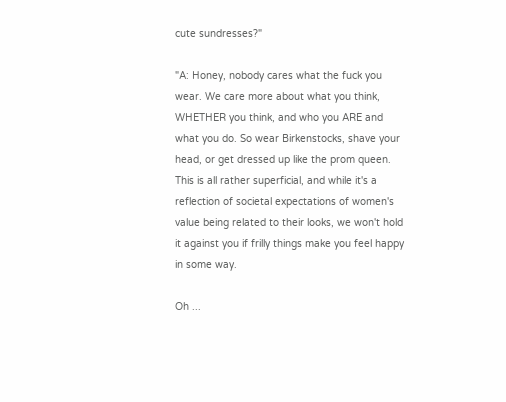cute sundresses?"

"A: Honey, nobody cares what the fuck you wear. We care more about what you think, WHETHER you think, and who you ARE and what you do. So wear Birkenstocks, shave your head, or get dressed up like the prom queen. This is all rather superficial, and while it's a reflection of societal expectations of women's value being related to their looks, we won't hold it against you if frilly things make you feel happy in some way.

Oh ...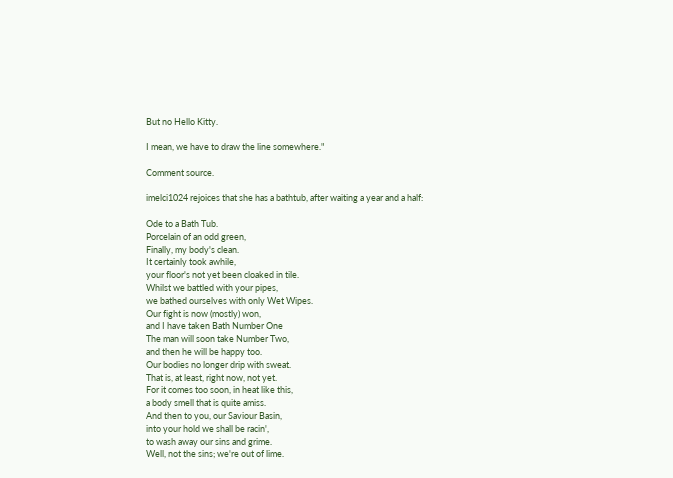But no Hello Kitty.

I mean, we have to draw the line somewhere."

Comment source.

imelci1024 rejoices that she has a bathtub, after waiting a year and a half:

Ode to a Bath Tub.
Porcelain of an odd green,
Finally, my body's clean.
It certainly took awhile,
your floor's not yet been cloaked in tile.
Whilst we battled with your pipes,
we bathed ourselves with only Wet Wipes.
Our fight is now (mostly) won,
and I have taken Bath Number One
The man will soon take Number Two,
and then he will be happy too.
Our bodies no longer drip with sweat.
That is, at least, right now, not yet.
For it comes too soon, in heat like this,
a body smell that is quite amiss.
And then to you, our Saviour Basin,
into your hold we shall be racin',
to wash away our sins and grime.
Well, not the sins; we're out of lime.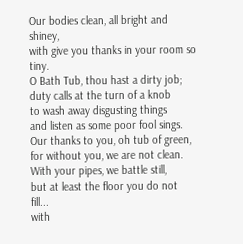Our bodies clean, all bright and shiney,
with give you thanks in your room so tiny.
O Bath Tub, thou hast a dirty job;
duty calls at the turn of a knob
to wash away disgusting things
and listen as some poor fool sings.
Our thanks to you, oh tub of green,
for without you, we are not clean.
With your pipes, we battle still,
but at least the floor you do not fill...
with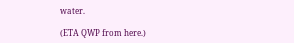water.

(ETA QWP from here.)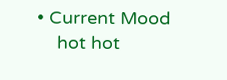• Current Mood
    hot hot